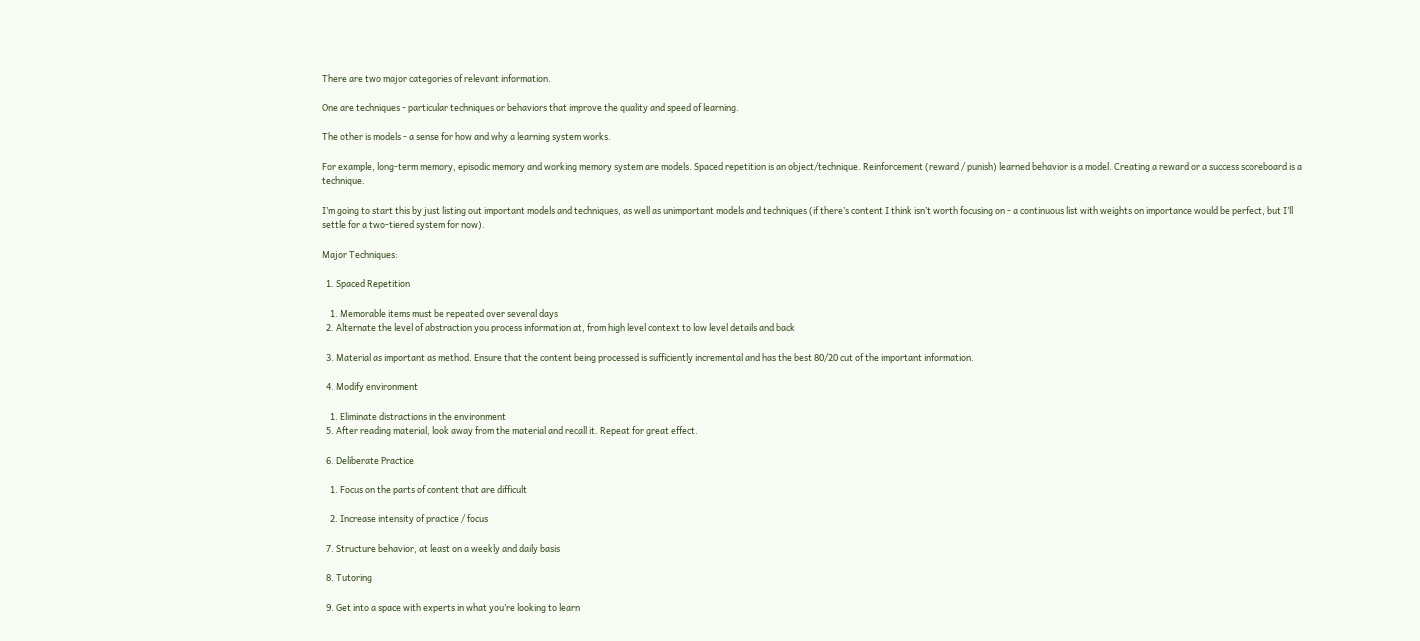There are two major categories of relevant information.

One are techniques - particular techniques or behaviors that improve the quality and speed of learning.

The other is models - a sense for how and why a learning system works.

For example, long-term memory, episodic memory and working memory system are models. Spaced repetition is an object/technique. Reinforcement (reward / punish) learned behavior is a model. Creating a reward or a success scoreboard is a technique.

I’m going to start this by just listing out important models and techniques, as well as unimportant models and techniques (if there’s content I think isn’t worth focusing on - a continuous list with weights on importance would be perfect, but I’ll settle for a two-tiered system for now).

Major Techniques:

  1. Spaced Repetition

    1. Memorable items must be repeated over several days
  2. Alternate the level of abstraction you process information at, from high level context to low level details and back

  3. Material as important as method. Ensure that the content being processed is sufficiently incremental and has the best 80/20 cut of the important information.

  4. Modify environment

    1. Eliminate distractions in the environment
  5. After reading material, look away from the material and recall it. Repeat for great effect.

  6. Deliberate Practice

    1. Focus on the parts of content that are difficult

    2. Increase intensity of practice / focus

  7. Structure behavior, at least on a weekly and daily basis

  8. Tutoring

  9. Get into a space with experts in what you’re looking to learn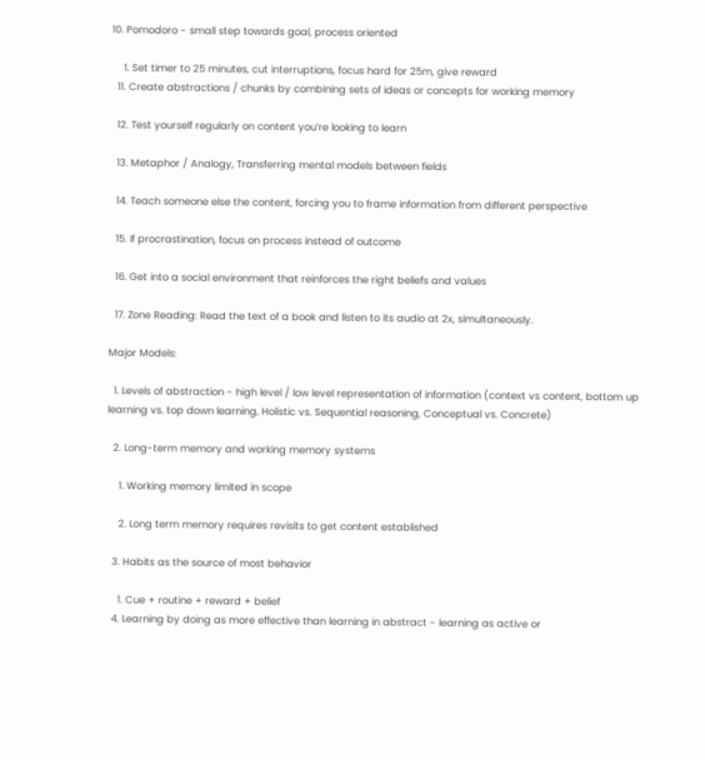10. Pomodoro - small step towards goal, process oriented

    1. Set timer to 25 minutes, cut interruptions, focus hard for 25m, give reward
  11. Create abstractions / chunks by combining sets of ideas or concepts for working memory

  12. Test yourself regularly on content you’re looking to learn

  13. Metaphor / Analogy, Transferring mental models between fields

  14. Teach someone else the content, forcing you to frame information from different perspective

  15. If procrastination, focus on process instead of outcome

  16. Get into a social environment that reinforces the right beliefs and values

  17. Zone Reading: Read the text of a book and listen to its audio at 2x, simultaneously.

Major Models:

  1. Levels of abstraction - high level / low level representation of information (context vs content, bottom up learning vs. top down learning, Holistic vs. Sequential reasoning, Conceptual vs. Concrete)

  2. Long-term memory and working memory systems

    1. Working memory limited in scope

    2. Long term memory requires revisits to get content established

  3. Habits as the source of most behavior

    1. Cue + routine + reward + belief
  4. Learning by doing as more effective than learning in abstract - learning as active or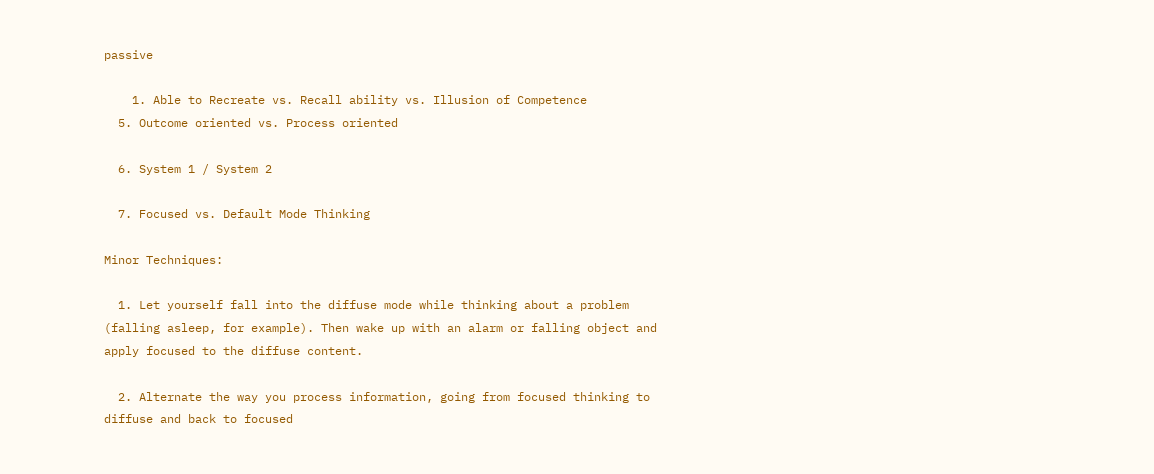passive

    1. Able to Recreate vs. Recall ability vs. Illusion of Competence
  5. Outcome oriented vs. Process oriented

  6. System 1 / System 2

  7. Focused vs. Default Mode Thinking

Minor Techniques:

  1. Let yourself fall into the diffuse mode while thinking about a problem (falling asleep, for example). Then wake up with an alarm or falling object and apply focused to the diffuse content.

  2. Alternate the way you process information, going from focused thinking to diffuse and back to focused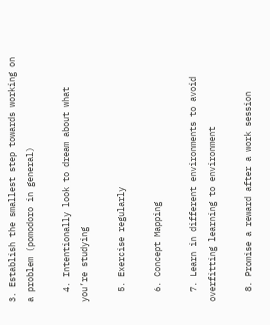3. Establish the smallest step towards working on a problem (pomodoro in general)

  4. Intentionally look to dream about what you’re studying

  5. Exercise regularly

  6. Concept Mapping

  7. Learn in different environments to avoid overfitting learning to environment

  8. Promise a reward after a work session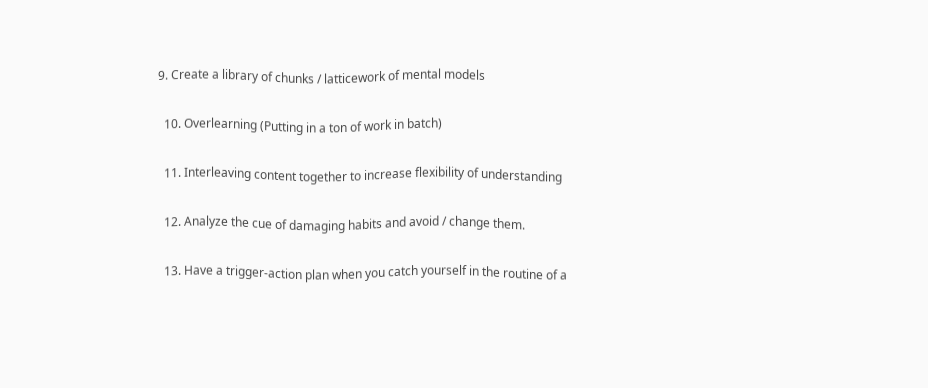9. Create a library of chunks / latticework of mental models

  10. Overlearning (Putting in a ton of work in batch)

  11. Interleaving content together to increase flexibility of understanding

  12. Analyze the cue of damaging habits and avoid / change them.

  13. Have a trigger-action plan when you catch yourself in the routine of a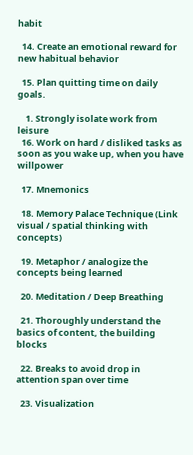habit

  14. Create an emotional reward for new habitual behavior

  15. Plan quitting time on daily goals.

    1. Strongly isolate work from leisure
  16. Work on hard / disliked tasks as soon as you wake up, when you have willpower

  17. Mnemonics

  18. Memory Palace Technique (Link visual / spatial thinking with concepts)

  19. Metaphor / analogize the concepts being learned

  20. Meditation / Deep Breathing

  21. Thoroughly understand the basics of content, the building blocks

  22. Breaks to avoid drop in attention span over time

  23. Visualization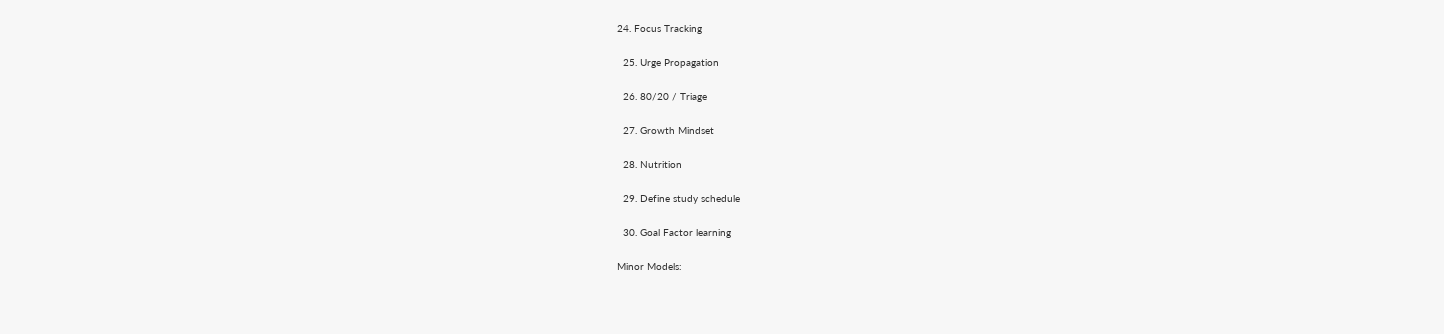24. Focus Tracking

  25. Urge Propagation

  26. 80/20 / Triage

  27. Growth Mindset

  28. Nutrition

  29. Define study schedule

  30. Goal Factor learning

Minor Models: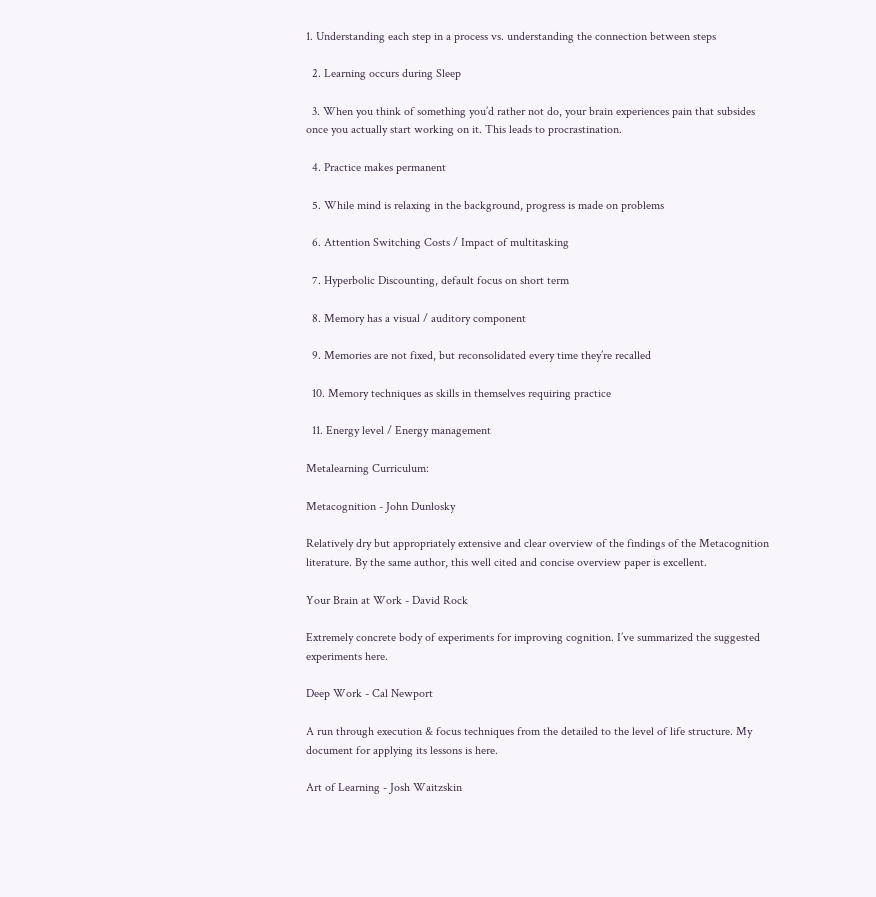1. Understanding each step in a process vs. understanding the connection between steps

  2. Learning occurs during Sleep

  3. When you think of something you’d rather not do, your brain experiences pain that subsides once you actually start working on it. This leads to procrastination.

  4. Practice makes permanent

  5. While mind is relaxing in the background, progress is made on problems

  6. Attention Switching Costs / Impact of multitasking

  7. Hyperbolic Discounting, default focus on short term

  8. Memory has a visual / auditory component

  9. Memories are not fixed, but reconsolidated every time they’re recalled

  10. Memory techniques as skills in themselves requiring practice

  11. Energy level / Energy management

Metalearning Curriculum:

Metacognition - John Dunlosky

Relatively dry but appropriately extensive and clear overview of the findings of the Metacognition literature. By the same author, this well cited and concise overview paper is excellent.

Your Brain at Work - David Rock

Extremely concrete body of experiments for improving cognition. I’ve summarized the suggested experiments here.

Deep Work - Cal Newport

A run through execution & focus techniques from the detailed to the level of life structure. My document for applying its lessons is here.

Art of Learning - Josh Waitzskin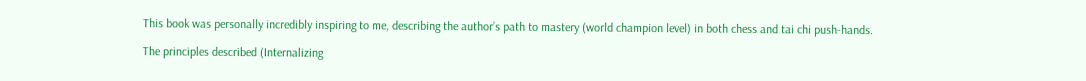This book was personally incredibly inspiring to me, describing the author’s path to mastery (world champion level) in both chess and tai chi push-hands.

The principles described (Internalizing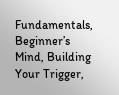Fundamentals, Beginner’s Mind, Building Your Trigger,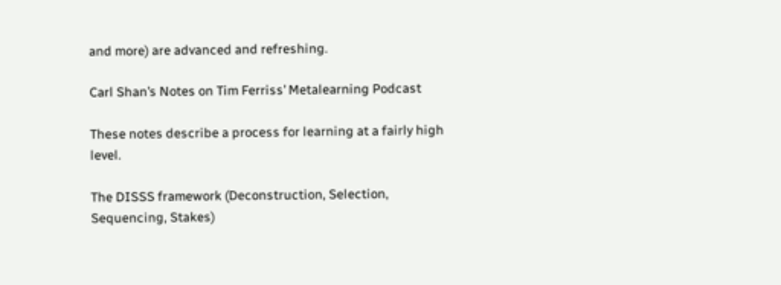and more) are advanced and refreshing.

Carl Shan’s Notes on Tim Ferriss’ Metalearning Podcast

These notes describe a process for learning at a fairly high level.

The DISSS framework (Deconstruction, Selection, Sequencing, Stakes)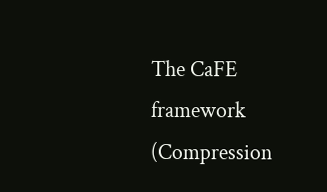The CaFE framework (Compression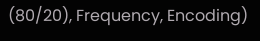(80/20), Frequency, Encoding)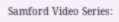Samford Video Series: